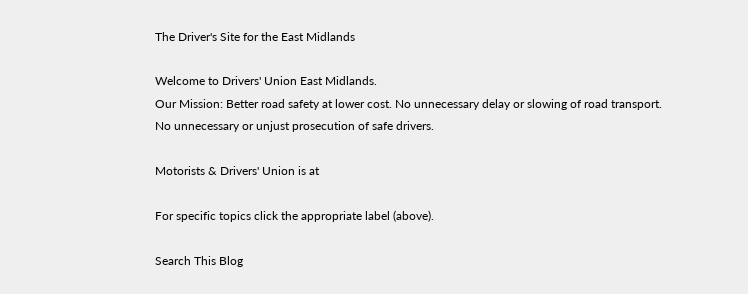The Driver's Site for the East Midlands

Welcome to Drivers' Union East Midlands.
Our Mission: Better road safety at lower cost. No unnecessary delay or slowing of road transport. No unnecessary or unjust prosecution of safe drivers.

Motorists & Drivers' Union is at

For specific topics click the appropriate label (above).

Search This Blog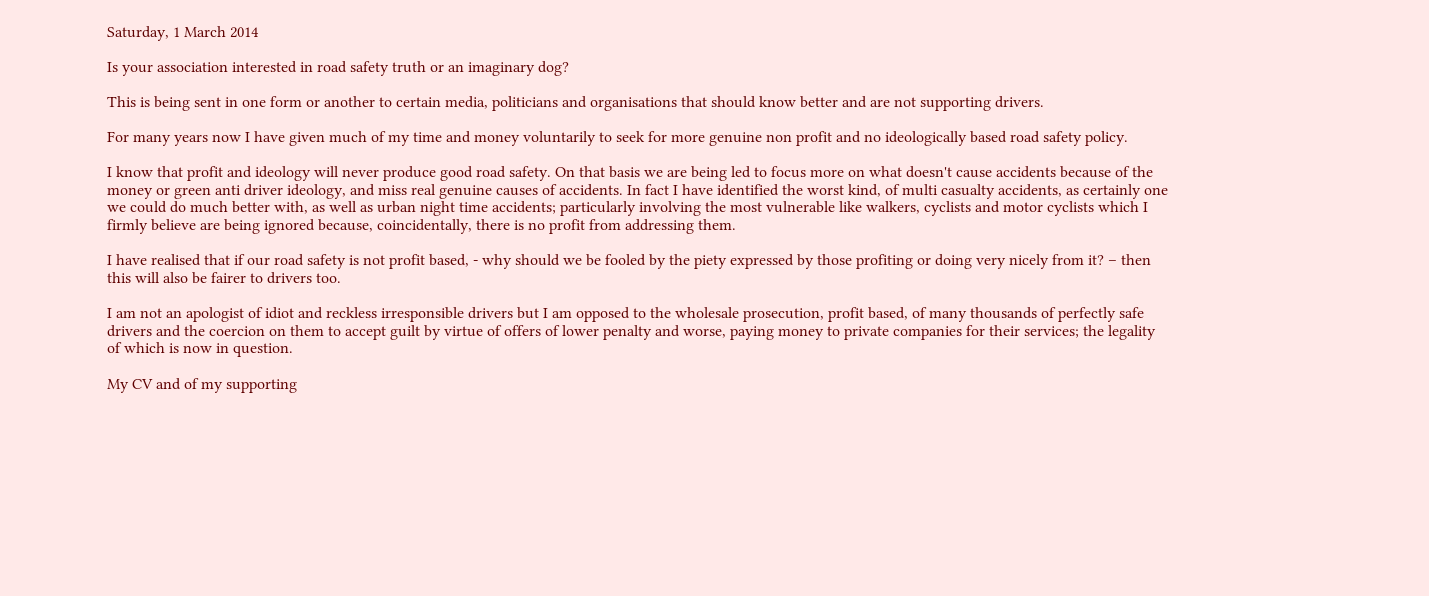Saturday, 1 March 2014

Is your association interested in road safety truth or an imaginary dog?

This is being sent in one form or another to certain media, politicians and organisations that should know better and are not supporting drivers.

For many years now I have given much of my time and money voluntarily to seek for more genuine non profit and no ideologically based road safety policy.

I know that profit and ideology will never produce good road safety. On that basis we are being led to focus more on what doesn't cause accidents because of the money or green anti driver ideology, and miss real genuine causes of accidents. In fact I have identified the worst kind, of multi casualty accidents, as certainly one we could do much better with, as well as urban night time accidents; particularly involving the most vulnerable like walkers, cyclists and motor cyclists which I firmly believe are being ignored because, coincidentally, there is no profit from addressing them.

I have realised that if our road safety is not profit based, - why should we be fooled by the piety expressed by those profiting or doing very nicely from it? – then this will also be fairer to drivers too.

I am not an apologist of idiot and reckless irresponsible drivers but I am opposed to the wholesale prosecution, profit based, of many thousands of perfectly safe drivers and the coercion on them to accept guilt by virtue of offers of lower penalty and worse, paying money to private companies for their services; the legality of which is now in question.

My CV and of my supporting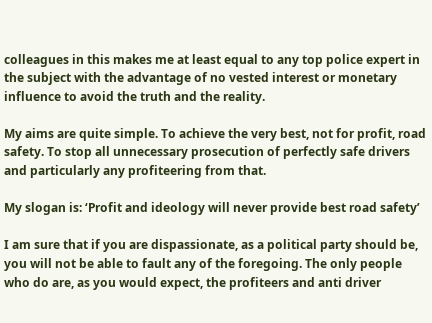colleagues in this makes me at least equal to any top police expert in the subject with the advantage of no vested interest or monetary influence to avoid the truth and the reality.

My aims are quite simple. To achieve the very best, not for profit, road safety. To stop all unnecessary prosecution of perfectly safe drivers and particularly any profiteering from that.

My slogan is: ‘Profit and ideology will never provide best road safety’

I am sure that if you are dispassionate, as a political party should be, you will not be able to fault any of the foregoing. The only people who do are, as you would expect, the profiteers and anti driver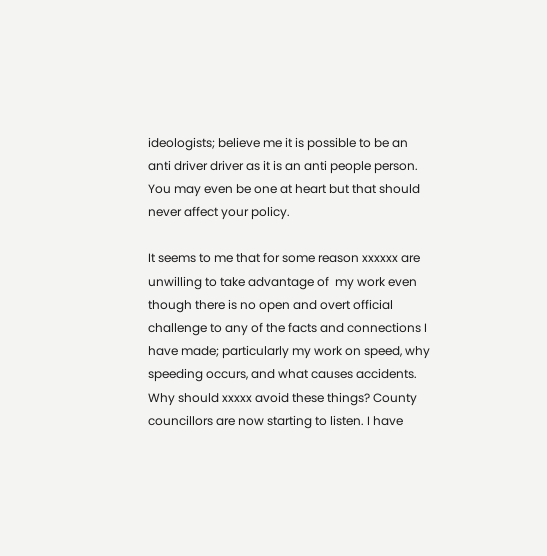ideologists; believe me it is possible to be an anti driver driver as it is an anti people person.  You may even be one at heart but that should never affect your policy.

It seems to me that for some reason xxxxxx are unwilling to take advantage of  my work even though there is no open and overt official challenge to any of the facts and connections I have made; particularly my work on speed, why speeding occurs, and what causes accidents. Why should xxxxx avoid these things? County councillors are now starting to listen. I have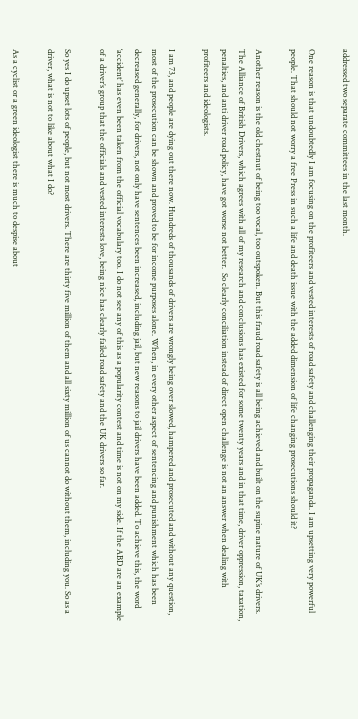addressed two separate committees in the last month.

One reason is that undoubtedly I am focusing on the profiteers and vested interests of road safety and challenging their propaganda. I am upsetting very powerful people. That should not worry a free Press in such a life and death issue with the added dimension of life changing prosecutions should it?

Another reason is the old chestnut of being too vocal, too outspoken. But this fraud road safety is all being achieved and built on the supine nature of UK’s drivers. The Alliance of British Drivers, which agrees with all of my research and conclusions has existed for some twenty years and in that time, driver oppression, taxation, penalties, and anti driver road policy, have got worse not better.  So clearly conciliation instead of direct open challenge is not an answer when dealing with profiteers and ideologists.

I am 73, and people are dying out there now. Hundreds of thousands of drivers are wrongly being over slowed, hampered and prosecuted and without any question, most of the prosecution can be shown and proved to be for income purposes alone. When, in every other aspect of sentencing and punishment which has been decreased generally, for drivers, not only have sentences been increased, including jail, but new reasons to jail drivers have been added. To achieve this, the word ‘accident’ has even been taken from the official vocabulary too. I do not see any of this as a popularity contest and time is not on my side. If the ABD are an example of a driver’s group that the officials and vested interests love, being nice has clearly failed road safety and the UK drivers so far.

So yes I do upset lots of people, but not most drivers. There are thirty five million of them and all sixty million of us cannot do without them, including you. So as a driver, what is not to like about what I do?

As a cyclist or a green ideologist there is much to despise about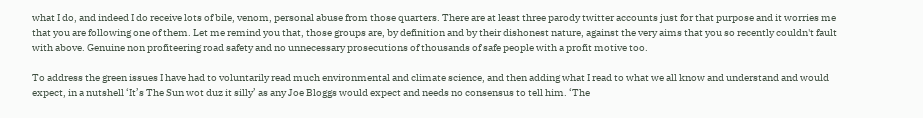what I do, and indeed I do receive lots of bile, venom, personal abuse from those quarters. There are at least three parody twitter accounts just for that purpose and it worries me that you are following one of them. Let me remind you that, those groups are, by definition and by their dishonest nature, against the very aims that you so recently couldn't fault with above. Genuine non profiteering road safety and no unnecessary prosecutions of thousands of safe people with a profit motive too.

To address the green issues I have had to voluntarily read much environmental and climate science, and then adding what I read to what we all know and understand and would expect, in a nutshell ‘It’s The Sun wot duz it silly’ as any Joe Bloggs would expect and needs no consensus to tell him. ‘The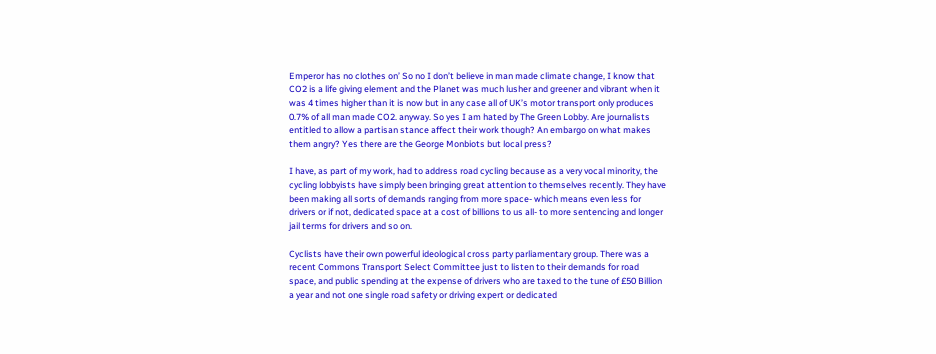Emperor has no clothes on’ So no I don’t believe in man made climate change, I know that CO2 is a life giving element and the Planet was much lusher and greener and vibrant when it was 4 times higher than it is now but in any case all of UK’s motor transport only produces 0.7% of all man made CO2. anyway. So yes I am hated by The Green Lobby. Are journalists entitled to allow a partisan stance affect their work though? An embargo on what makes them angry? Yes there are the George Monbiots but local press?

I have, as part of my work, had to address road cycling because as a very vocal minority, the cycling lobbyists have simply been bringing great attention to themselves recently. They have been making all sorts of demands ranging from more space- which means even less for drivers or if not, dedicated space at a cost of billions to us all- to more sentencing and longer jail terms for drivers and so on.

Cyclists have their own powerful ideological cross party parliamentary group. There was a recent Commons Transport Select Committee just to listen to their demands for road space, and public spending at the expense of drivers who are taxed to the tune of £50 Billion a year and not one single road safety or driving expert or dedicated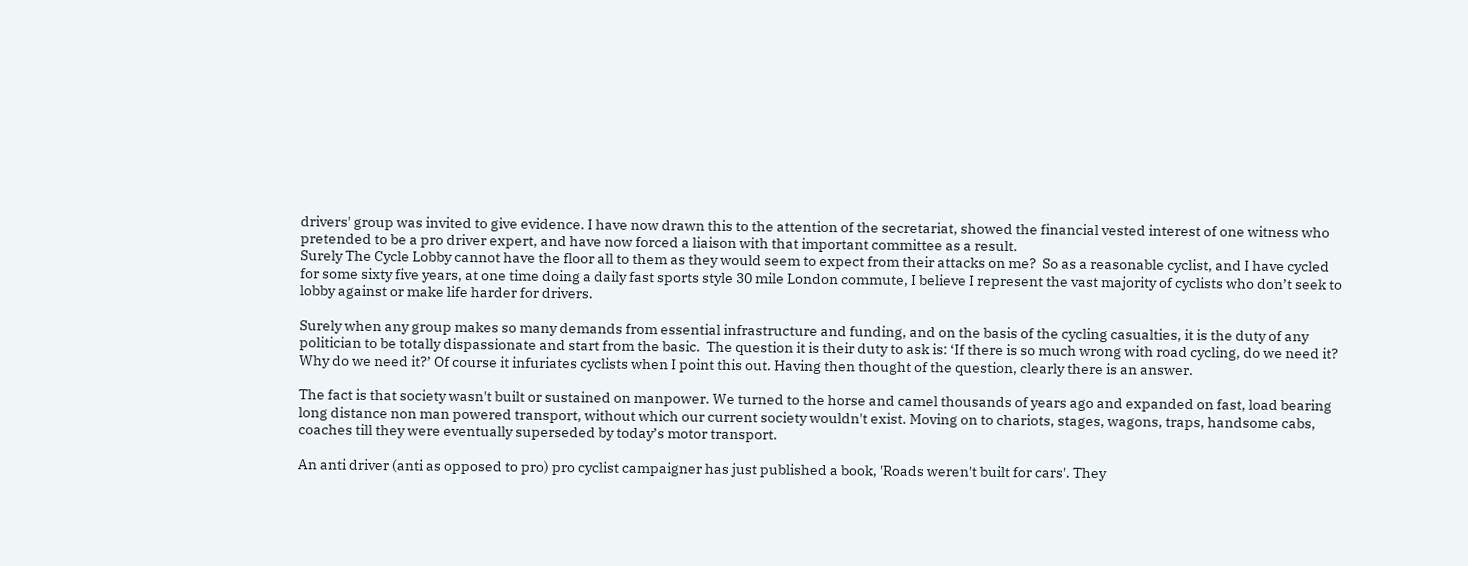drivers' group was invited to give evidence. I have now drawn this to the attention of the secretariat, showed the financial vested interest of one witness who pretended to be a pro driver expert, and have now forced a liaison with that important committee as a result.
Surely The Cycle Lobby cannot have the floor all to them as they would seem to expect from their attacks on me?  So as a reasonable cyclist, and I have cycled for some sixty five years, at one time doing a daily fast sports style 30 mile London commute, I believe I represent the vast majority of cyclists who don’t seek to lobby against or make life harder for drivers.

Surely when any group makes so many demands from essential infrastructure and funding, and on the basis of the cycling casualties, it is the duty of any politician to be totally dispassionate and start from the basic.  The question it is their duty to ask is: ‘If there is so much wrong with road cycling, do we need it? Why do we need it?’ Of course it infuriates cyclists when I point this out. Having then thought of the question, clearly there is an answer.

The fact is that society wasn't built or sustained on manpower. We turned to the horse and camel thousands of years ago and expanded on fast, load bearing long distance non man powered transport, without which our current society wouldn't exist. Moving on to chariots, stages, wagons, traps, handsome cabs, coaches till they were eventually superseded by today’s motor transport.

An anti driver (anti as opposed to pro) pro cyclist campaigner has just published a book, 'Roads weren't built for cars'. They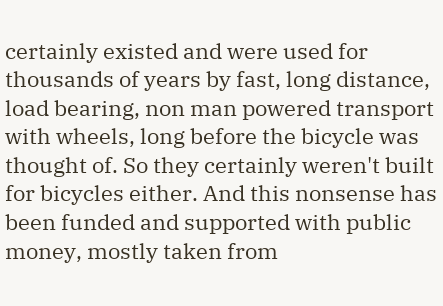certainly existed and were used for thousands of years by fast, long distance, load bearing, non man powered transport with wheels, long before the bicycle was thought of. So they certainly weren't built for bicycles either. And this nonsense has been funded and supported with public money, mostly taken from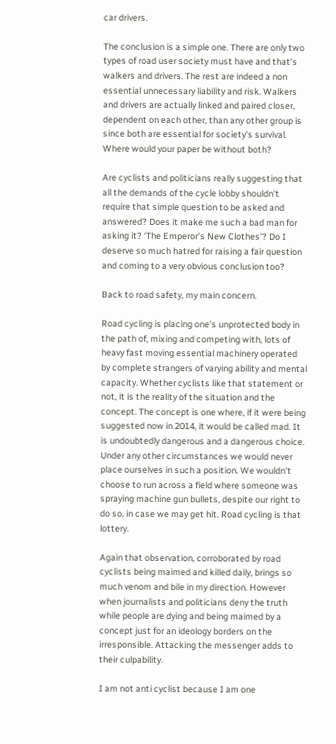car drivers.

The conclusion is a simple one. There are only two types of road user society must have and that’s walkers and drivers. The rest are indeed a non essential unnecessary liability and risk. Walkers and drivers are actually linked and paired closer, dependent on each other, than any other group is since both are essential for society's survival. Where would your paper be without both?

Are cyclists and politicians really suggesting that all the demands of the cycle lobby shouldn't require that simple question to be asked and answered? Does it make me such a bad man for asking it? ‘The Emperor’s New Clothes’? Do I deserve so much hatred for raising a fair question and coming to a very obvious conclusion too?

Back to road safety, my main concern.

Road cycling is placing one’s unprotected body in the path of, mixing and competing with, lots of heavy fast moving essential machinery operated by complete strangers of varying ability and mental capacity. Whether cyclists like that statement or not, it is the reality of the situation and the concept. The concept is one where, if it were being suggested now in 2014, it would be called mad. It is undoubtedly dangerous and a dangerous choice. Under any other circumstances we would never place ourselves in such a position. We wouldn't choose to run across a field where someone was spraying machine gun bullets, despite our right to do so, in case we may get hit. Road cycling is that lottery.

Again that observation, corroborated by road cyclists being maimed and killed daily, brings so much venom and bile in my direction. However when journalists and politicians deny the truth while people are dying and being maimed by a concept just for an ideology borders on the irresponsible. Attacking the messenger adds to their culpability.

I am not anti cyclist because I am one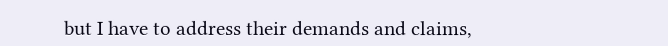but I have to address their demands and claims,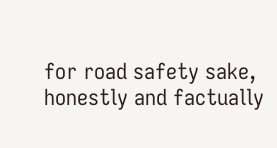for road safety sake, honestly and factually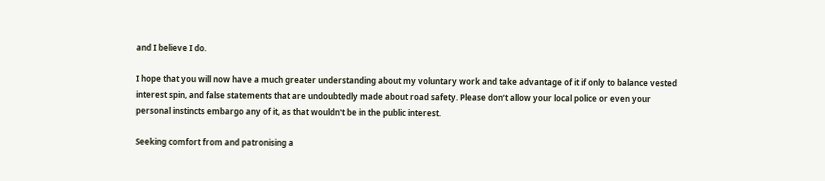and I believe I do.

I hope that you will now have a much greater understanding about my voluntary work and take advantage of it if only to balance vested interest spin, and false statements that are undoubtedly made about road safety. Please don’t allow your local police or even your personal instincts embargo any of it, as that wouldn't be in the public interest.

Seeking comfort from and patronising a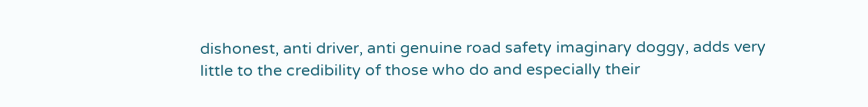dishonest, anti driver, anti genuine road safety imaginary doggy, adds very little to the credibility of those who do and especially their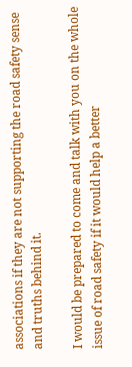associations if they are not supporting the road safety sense and truths behind it.

I would be prepared to come and talk with you on the whole issue of road safety if it would help a better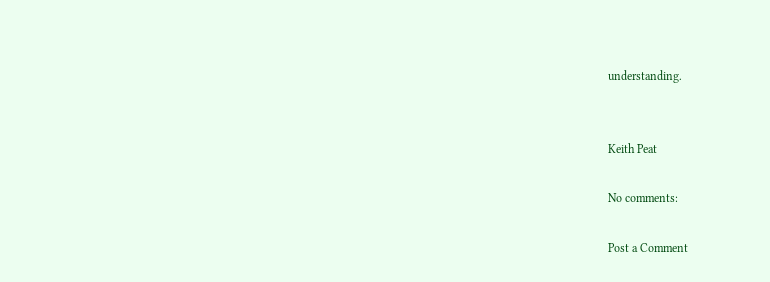understanding.


Keith Peat

No comments:

Post a Comment